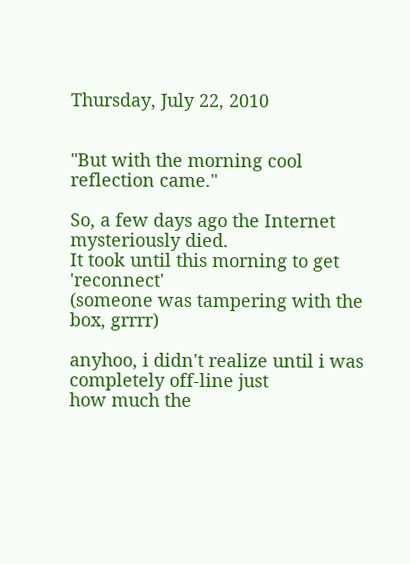Thursday, July 22, 2010


"But with the morning cool reflection came."

So, a few days ago the Internet mysteriously died.
It took until this morning to get 'reconnect'
(someone was tampering with the box, grrrr)

anyhoo, i didn't realize until i was completely off-line just
how much the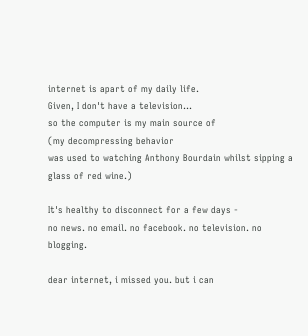internet is apart of my daily life.
Given, I don't have a television...
so the computer is my main source of
(my decompressing behavior
was used to watching Anthony Bourdain whilst sipping a glass of red wine.)

It's healthy to disconnect for a few days -
no news. no email. no facebook. no television. no blogging.

dear internet, i missed you. but i can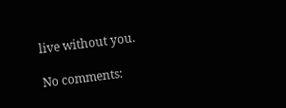live without you.

No comments: